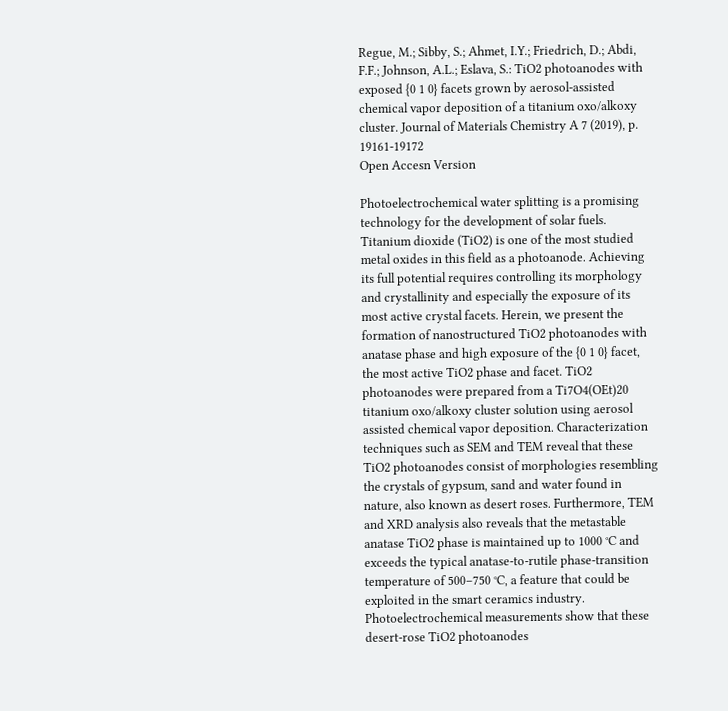Regue, M.; Sibby, S.; Ahmet, I.Y.; Friedrich, D.; Abdi, F.F.; Johnson, A.L.; Eslava, S.: TiO2 photoanodes with exposed {0 1 0} facets grown by aerosol-assisted chemical vapor deposition of a titanium oxo/alkoxy cluster. Journal of Materials Chemistry A 7 (2019), p. 19161-19172
Open Accesn Version

Photoelectrochemical water splitting is a promising technology for the development of solar fuels. Titanium dioxide (TiO2) is one of the most studied metal oxides in this field as a photoanode. Achieving its full potential requires controlling its morphology and crystallinity and especially the exposure of its most active crystal facets. Herein, we present the formation of nanostructured TiO2 photoanodes with anatase phase and high exposure of the {0 1 0} facet, the most active TiO2 phase and facet. TiO2 photoanodes were prepared from a Ti7O4(OEt)20 titanium oxo/alkoxy cluster solution using aerosol assisted chemical vapor deposition. Characterization techniques such as SEM and TEM reveal that these TiO2 photoanodes consist of morphologies resembling the crystals of gypsum, sand and water found in nature, also known as desert roses. Furthermore, TEM and XRD analysis also reveals that the metastable anatase TiO2 phase is maintained up to 1000 °C and exceeds the typical anatase-to-rutile phase-transition temperature of 500–750 °C, a feature that could be exploited in the smart ceramics industry. Photoelectrochemical measurements show that these desert-rose TiO2 photoanodes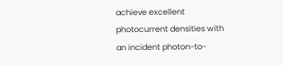achieve excellent photocurrent densities with an incident photon-to-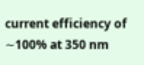current efficiency of ∼100% at 350 nm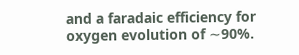and a faradaic efficiency for oxygen evolution of ∼90%.